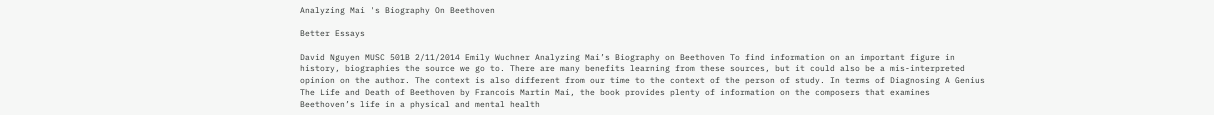Analyzing Mai 's Biography On Beethoven

Better Essays

David Nguyen MUSC 501B 2/11/2014 Emily Wuchner Analyzing Mai’s Biography on Beethoven To find information on an important figure in history, biographies the source we go to. There are many benefits learning from these sources, but it could also be a mis-interpreted opinion on the author. The context is also different from our time to the context of the person of study. In terms of Diagnosing A Genius The Life and Death of Beethoven by Francois Martin Mai, the book provides plenty of information on the composers that examines Beethoven’s life in a physical and mental health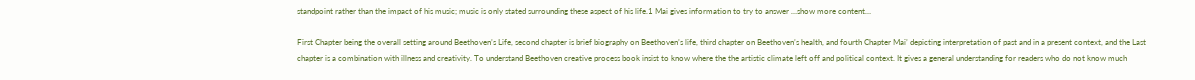standpoint rather than the impact of his music; music is only stated surrounding these aspect of his life.1 Mai gives information to try to answer …show more content…

First Chapter being the overall setting around Beethoven’s Life, second chapter is brief biography on Beethoven’s life, third chapter on Beethoven’s health, and fourth Chapter Mai’ depicting interpretation of past and in a present context, and the Last chapter is a combination with illness and creativity. To understand Beethoven creative process book insist to know where the the artistic climate left off and political context. It gives a general understanding for readers who do not know much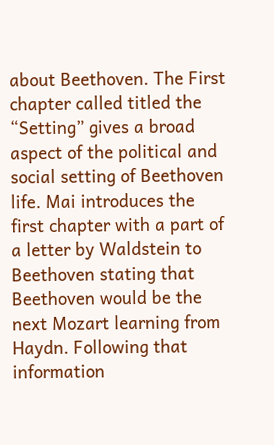about Beethoven. The First chapter called titled the “Setting” gives a broad aspect of the political and social setting of Beethoven life. Mai introduces the first chapter with a part of a letter by Waldstein to Beethoven stating that Beethoven would be the next Mozart learning from Haydn. Following that information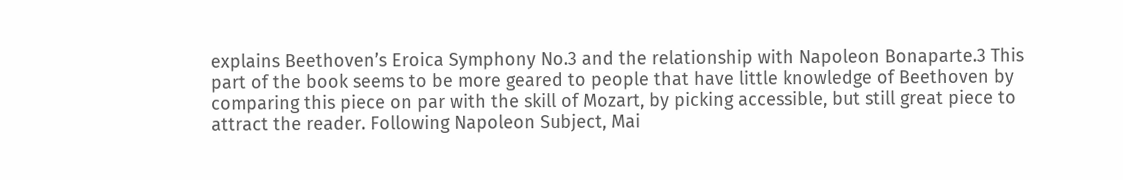explains Beethoven’s Eroica Symphony No.3 and the relationship with Napoleon Bonaparte.3 This part of the book seems to be more geared to people that have little knowledge of Beethoven by comparing this piece on par with the skill of Mozart, by picking accessible, but still great piece to attract the reader. Following Napoleon Subject, Mai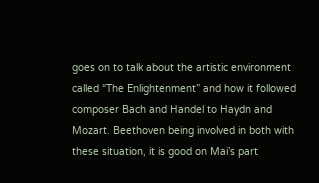goes on to talk about the artistic environment called “The Enlightenment” and how it followed composer Bach and Handel to Haydn and Mozart. Beethoven being involved in both with these situation, it is good on Mai’s part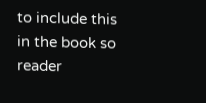to include this in the book so reader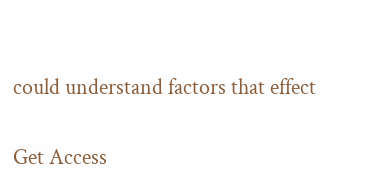could understand factors that effect

Get Access